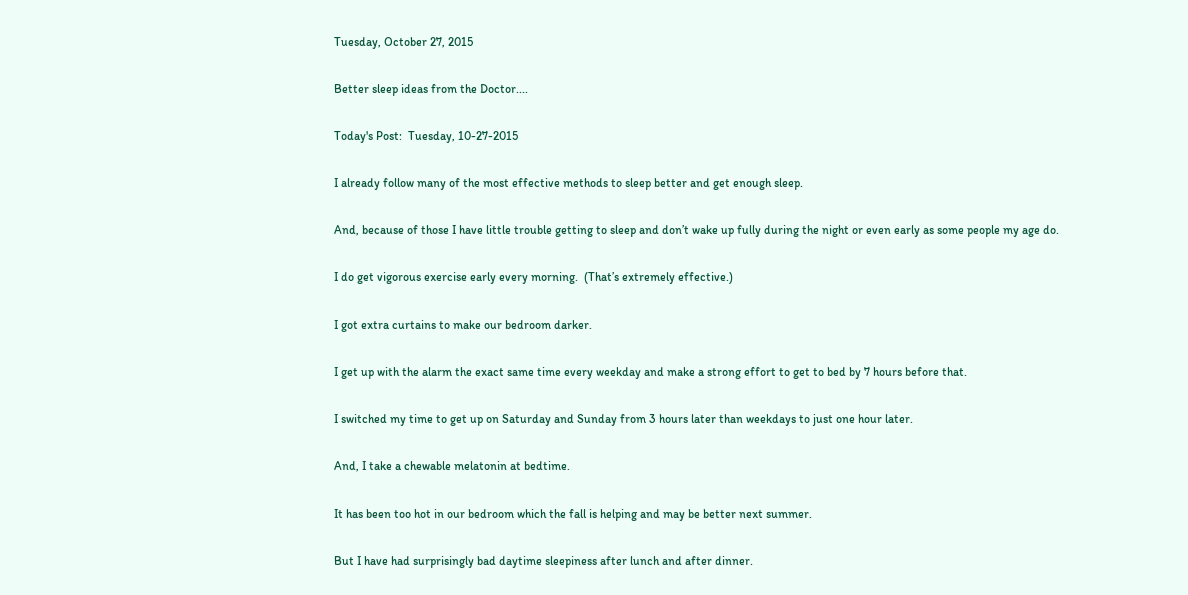Tuesday, October 27, 2015

Better sleep ideas from the Doctor....

Today's Post:  Tuesday, 10-27-2015

I already follow many of the most effective methods to sleep better and get enough sleep.

And, because of those I have little trouble getting to sleep and don’t wake up fully during the night or even early as some people my age do.

I do get vigorous exercise early every morning.  (That’s extremely effective.)

I got extra curtains to make our bedroom darker.

I get up with the alarm the exact same time every weekday and make a strong effort to get to bed by 7 hours before that.

I switched my time to get up on Saturday and Sunday from 3 hours later than weekdays to just one hour later.

And, I take a chewable melatonin at bedtime.

It has been too hot in our bedroom which the fall is helping and may be better next summer.

But I have had surprisingly bad daytime sleepiness after lunch and after dinner.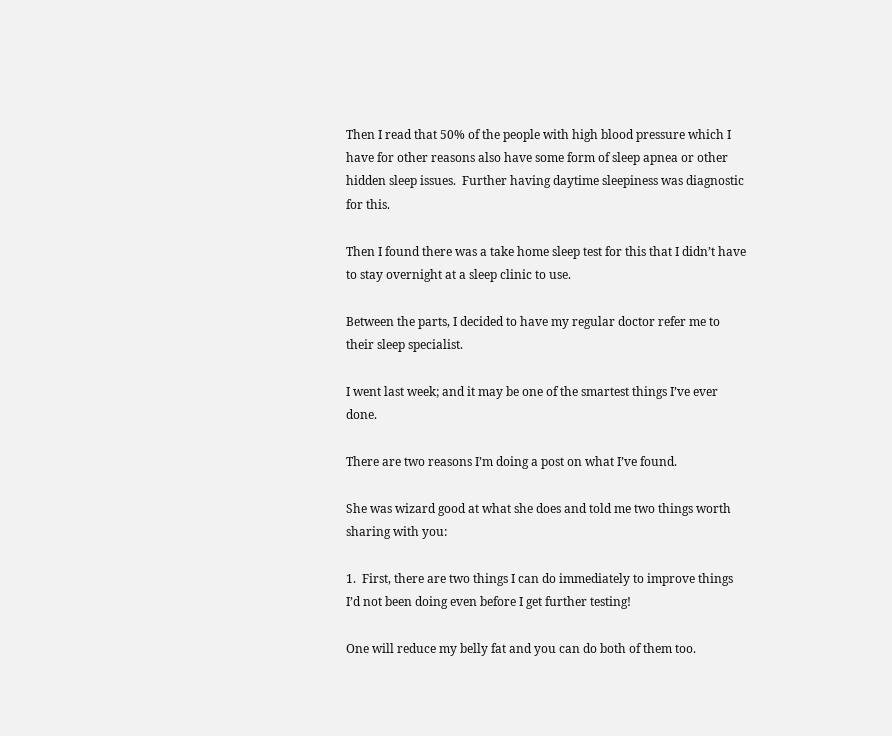Then I read that 50% of the people with high blood pressure which I have for other reasons also have some form of sleep apnea or other hidden sleep issues.  Further having daytime sleepiness was diagnostic for this.

Then I found there was a take home sleep test for this that I didn’t have to stay overnight at a sleep clinic to use.

Between the parts, I decided to have my regular doctor refer me to their sleep specialist.

I went last week; and it may be one of the smartest things I’ve ever done.

There are two reasons I’m doing a post on what I’ve found.

She was wizard good at what she does and told me two things worth sharing with you:

1.  First, there are two things I can do immediately to improve things I’d not been doing even before I get further testing!

One will reduce my belly fat and you can do both of them too.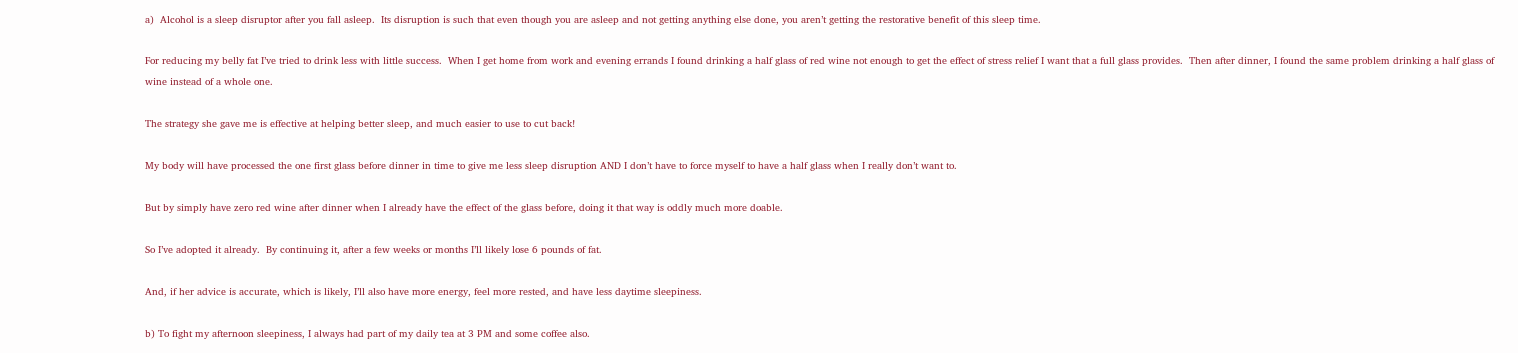a)  Alcohol is a sleep disruptor after you fall asleep.  Its disruption is such that even though you are asleep and not getting anything else done, you aren’t getting the restorative benefit of this sleep time.

For reducing my belly fat I’ve tried to drink less with little success.  When I get home from work and evening errands I found drinking a half glass of red wine not enough to get the effect of stress relief I want that a full glass provides.  Then after dinner, I found the same problem drinking a half glass of wine instead of a whole one.

The strategy she gave me is effective at helping better sleep, and much easier to use to cut back!

My body will have processed the one first glass before dinner in time to give me less sleep disruption AND I don’t have to force myself to have a half glass when I really don’t want to.

But by simply have zero red wine after dinner when I already have the effect of the glass before, doing it that way is oddly much more doable.

So I’ve adopted it already.  By continuing it, after a few weeks or months I’ll likely lose 6 pounds of fat.

And, if her advice is accurate, which is likely, I’ll also have more energy, feel more rested, and have less daytime sleepiness.

b) To fight my afternoon sleepiness, I always had part of my daily tea at 3 PM and some coffee also.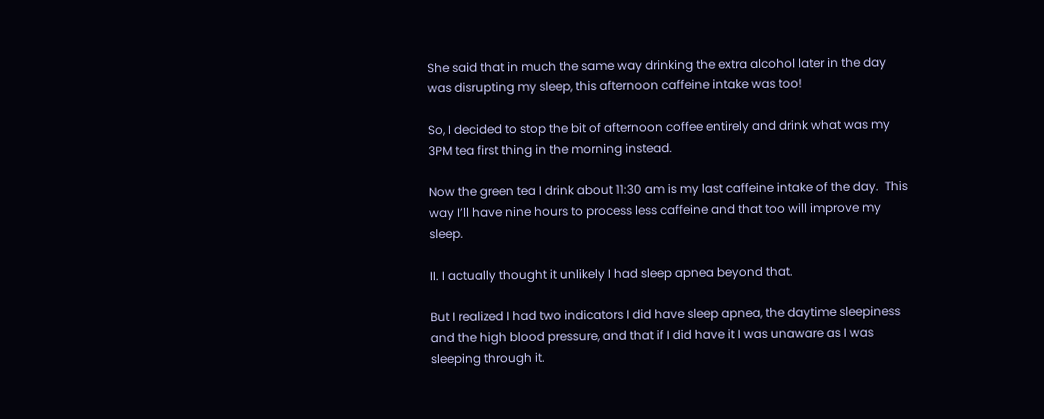She said that in much the same way drinking the extra alcohol later in the day was disrupting my sleep, this afternoon caffeine intake was too!

So, I decided to stop the bit of afternoon coffee entirely and drink what was my 3PM tea first thing in the morning instead.

Now the green tea I drink about 11:30 am is my last caffeine intake of the day.  This way I’ll have nine hours to process less caffeine and that too will improve my sleep.

II. I actually thought it unlikely I had sleep apnea beyond that.

But I realized I had two indicators I did have sleep apnea, the daytime sleepiness and the high blood pressure, and that if I did have it I was unaware as I was sleeping through it.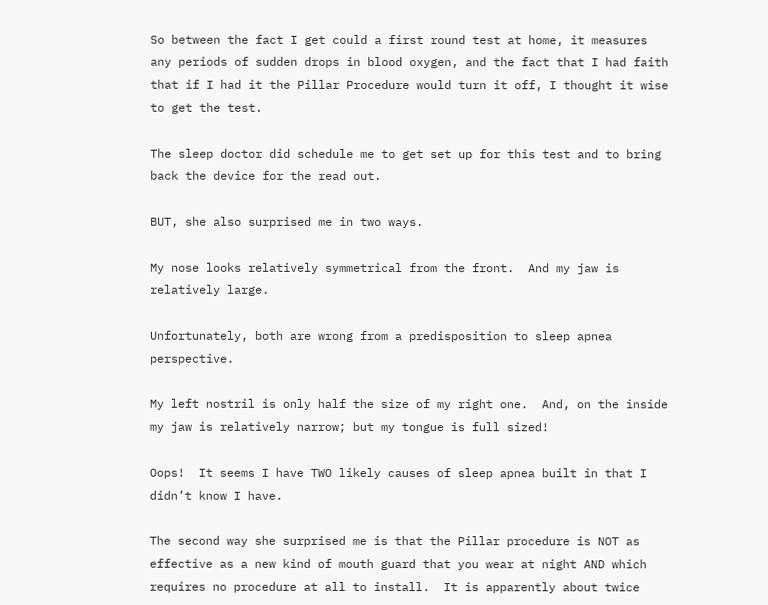So between the fact I get could a first round test at home, it measures any periods of sudden drops in blood oxygen, and the fact that I had faith that if I had it the Pillar Procedure would turn it off, I thought it wise to get the test.

The sleep doctor did schedule me to get set up for this test and to bring back the device for the read out.

BUT, she also surprised me in two ways.

My nose looks relatively symmetrical from the front.  And my jaw is relatively large.

Unfortunately, both are wrong from a predisposition to sleep apnea perspective.

My left nostril is only half the size of my right one.  And, on the inside my jaw is relatively narrow; but my tongue is full sized!

Oops!  It seems I have TWO likely causes of sleep apnea built in that I didn’t know I have.

The second way she surprised me is that the Pillar procedure is NOT as effective as a new kind of mouth guard that you wear at night AND which requires no procedure at all to install.  It is apparently about twice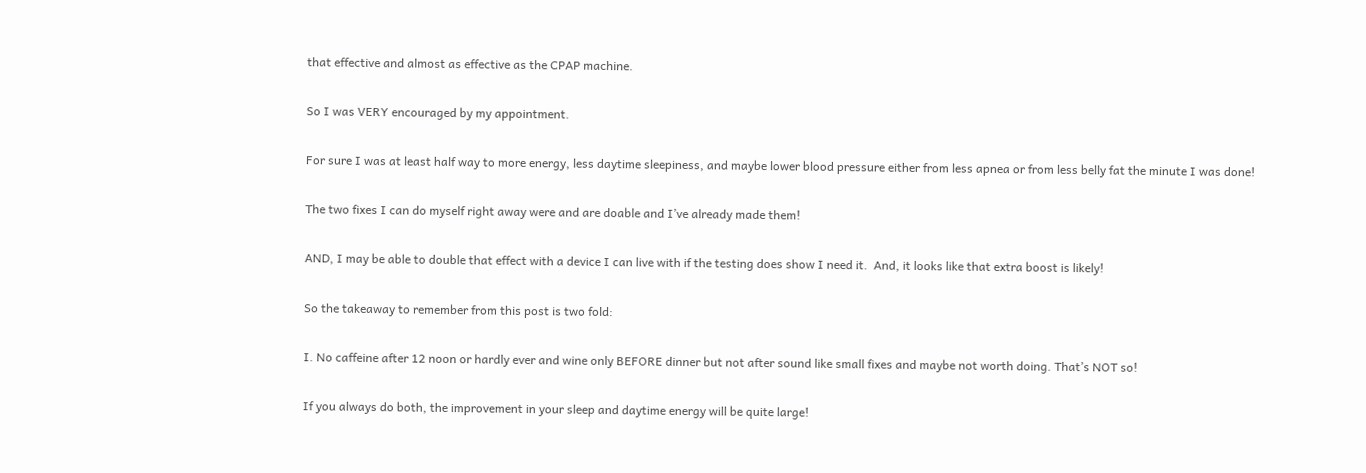that effective and almost as effective as the CPAP machine.

So I was VERY encouraged by my appointment.

For sure I was at least half way to more energy, less daytime sleepiness, and maybe lower blood pressure either from less apnea or from less belly fat the minute I was done!

The two fixes I can do myself right away were and are doable and I’ve already made them!

AND, I may be able to double that effect with a device I can live with if the testing does show I need it.  And, it looks like that extra boost is likely!

So the takeaway to remember from this post is two fold:

I. No caffeine after 12 noon or hardly ever and wine only BEFORE dinner but not after sound like small fixes and maybe not worth doing. That’s NOT so!

If you always do both, the improvement in your sleep and daytime energy will be quite large!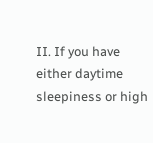II. If you have either daytime sleepiness or high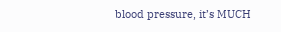blood pressure, it’s MUCH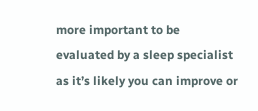more important to be evaluated by a sleep specialist as it’s likely you can improve or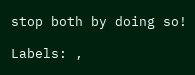stop both by doing so!

Labels: ,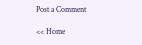Post a Comment

<< Home